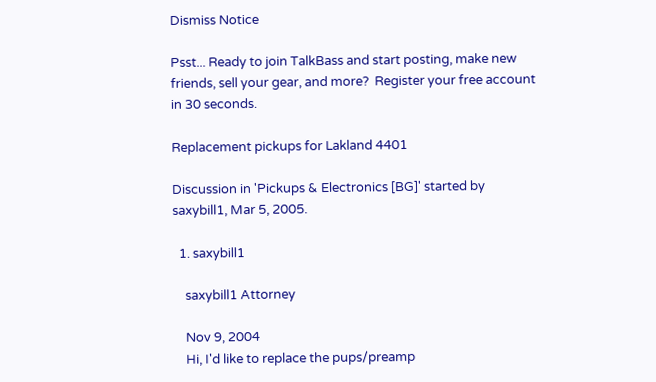Dismiss Notice

Psst... Ready to join TalkBass and start posting, make new friends, sell your gear, and more?  Register your free account in 30 seconds.

Replacement pickups for Lakland 4401

Discussion in 'Pickups & Electronics [BG]' started by saxybill1, Mar 5, 2005.

  1. saxybill1

    saxybill1 Attorney

    Nov 9, 2004
    Hi, I'd like to replace the pups/preamp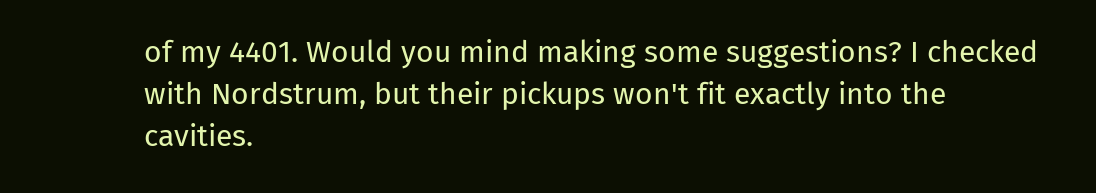of my 4401. Would you mind making some suggestions? I checked with Nordstrum, but their pickups won't fit exactly into the cavities.